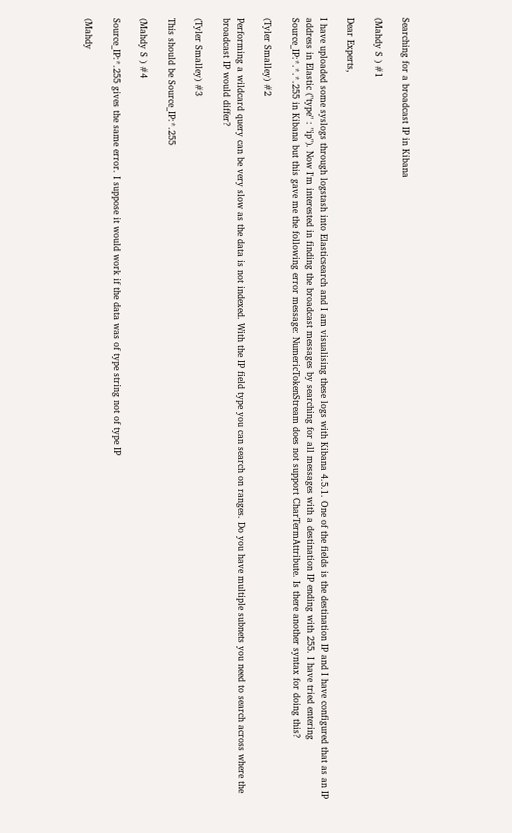Searching for a broadcast IP in Kibana

(Mahdy S ) #1

Dear Experts,

I have uploaded some syslogs through logstash into Elasticsearch and I am visualising these logs with Kibana 4.5.1. One of the fields is the destination IP and I have configured that as an IP address in Elastic ("type" : "ip"). Now I'm interested in finding the broadcast messages by searching for all messages with a destination IP ending with 255. I have tried entering Source_IP:*.*.*.255 in Kibana but this gave me the following error message: NumericTokenStream does not support CharTermAttribute. Is there another syntax for doing this?

(Tyler Smalley) #2

Performing a wildcard query can be very slow as the data is not indexed. With the IP field type you can search on ranges. Do you have multiple subnets you need to search across where the broadcast IP would differ?

(Tyler Smalley) #3

This should be Source_IP:*.255

(Mahdy S ) #4

Source_IP:*.255 gives the same error. I suppose it would work if the data was of type string not of type IP

(Mahdy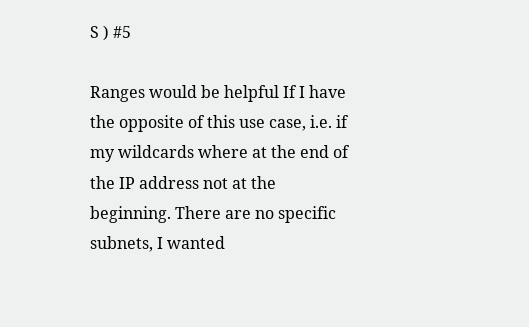S ) #5

Ranges would be helpful If I have the opposite of this use case, i.e. if my wildcards where at the end of the IP address not at the beginning. There are no specific subnets, I wanted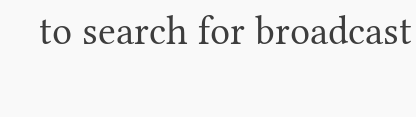to search for broadcast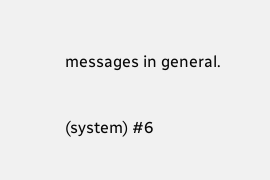messages in general.

(system) #6